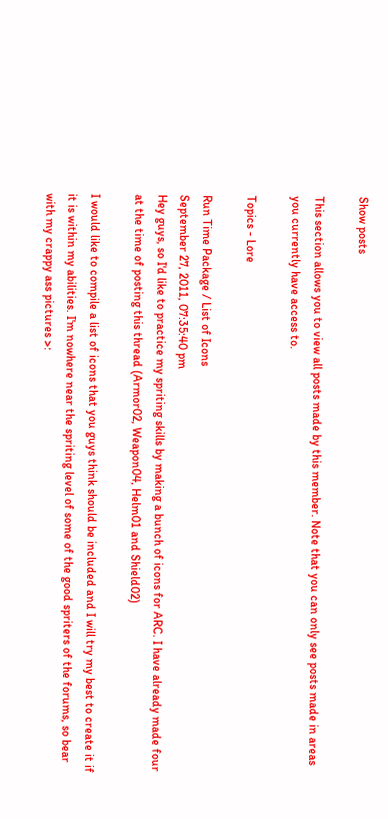Show posts

This section allows you to view all posts made by this member. Note that you can only see posts made in areas you currently have access to.

Topics - Lore

Run Time Package / List of Icons
September 27, 2011, 07:35:40 pm
Hey guys, so I'd like to practice my spriting skills by making a bunch of icons for ARC. I have already made four at the time of posting this thread (Armor02, Weapon04, Helm01 and Shield02)

I would like to compile a list of icons that you guys think should be included and I will try my best to create it if it is within my abilities. I'm nowhere near the spriting level of some of the good spriters of the forums, so bear with my crappy ass pictures >: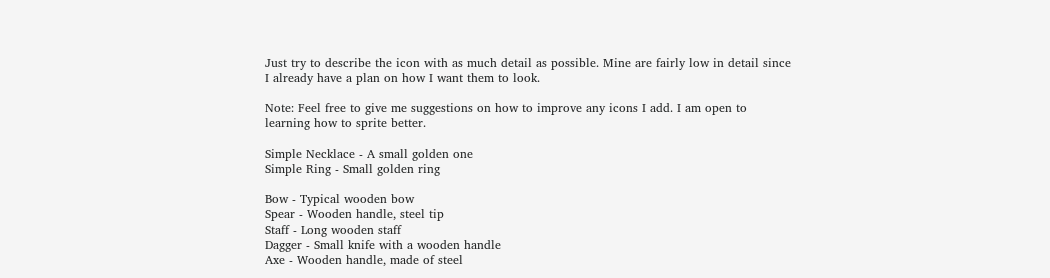Just try to describe the icon with as much detail as possible. Mine are fairly low in detail since I already have a plan on how I want them to look.

Note: Feel free to give me suggestions on how to improve any icons I add. I am open to learning how to sprite better.

Simple Necklace - A small golden one
Simple Ring - Small golden ring

Bow - Typical wooden bow
Spear - Wooden handle, steel tip
Staff - Long wooden staff
Dagger - Small knife with a wooden handle
Axe - Wooden handle, made of steel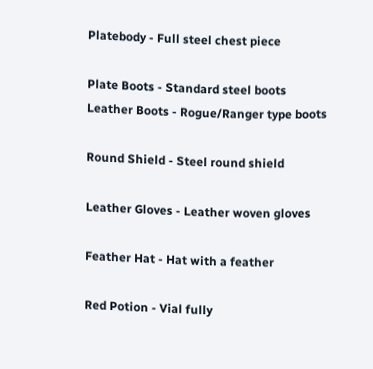Platebody - Full steel chest piece

Plate Boots - Standard steel boots
Leather Boots - Rogue/Ranger type boots

Round Shield - Steel round shield

Leather Gloves - Leather woven gloves

Feather Hat - Hat with a feather

Red Potion - Vial fully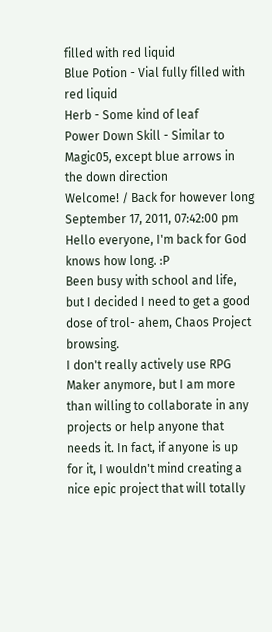filled with red liquid
Blue Potion - Vial fully filled with red liquid
Herb - Some kind of leaf
Power Down Skill - Similar to Magic05, except blue arrows in the down direction
Welcome! / Back for however long
September 17, 2011, 07:42:00 pm
Hello everyone, I'm back for God knows how long. :P
Been busy with school and life, but I decided I need to get a good dose of trol- ahem, Chaos Project browsing.
I don't really actively use RPG Maker anymore, but I am more than willing to collaborate in any projects or help anyone that needs it. In fact, if anyone is up for it, I wouldn't mind creating a nice epic project that will totally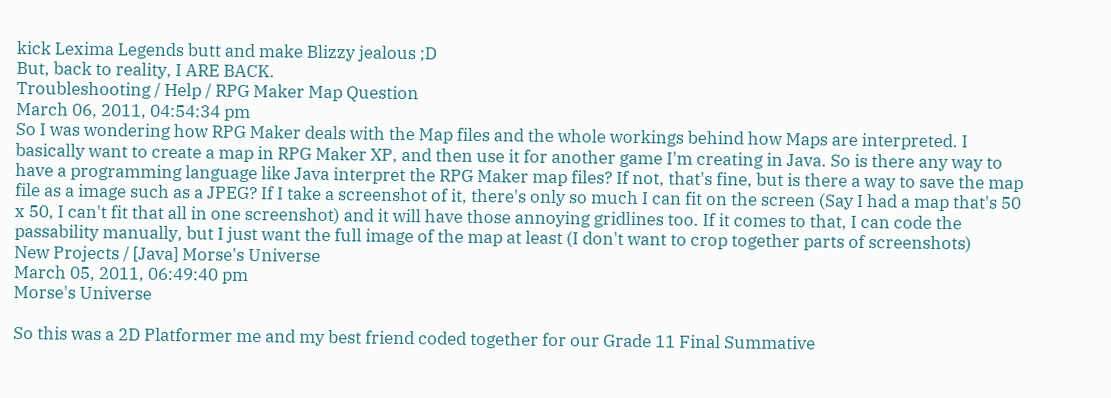kick Lexima Legends butt and make Blizzy jealous ;D
But, back to reality, I ARE BACK.
Troubleshooting / Help / RPG Maker Map Question
March 06, 2011, 04:54:34 pm
So I was wondering how RPG Maker deals with the Map files and the whole workings behind how Maps are interpreted. I basically want to create a map in RPG Maker XP, and then use it for another game I'm creating in Java. So is there any way to have a programming language like Java interpret the RPG Maker map files? If not, that's fine, but is there a way to save the map file as a image such as a JPEG? If I take a screenshot of it, there's only so much I can fit on the screen (Say I had a map that's 50 x 50, I can't fit that all in one screenshot) and it will have those annoying gridlines too. If it comes to that, I can code the passability manually, but I just want the full image of the map at least (I don't want to crop together parts of screenshots)
New Projects / [Java] Morse's Universe
March 05, 2011, 06:49:40 pm
Morse's Universe

So this was a 2D Platformer me and my best friend coded together for our Grade 11 Final Summative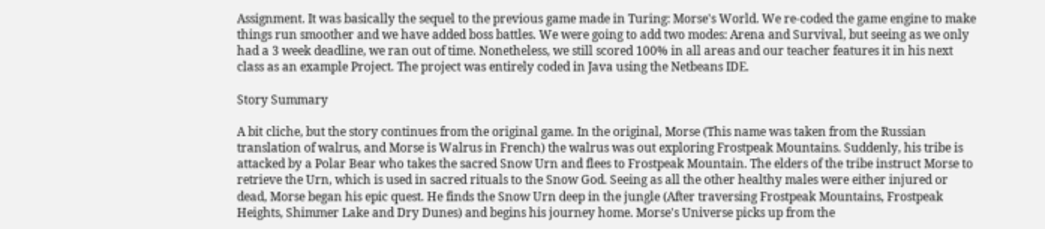Assignment. It was basically the sequel to the previous game made in Turing: Morse's World. We re-coded the game engine to make things run smoother and we have added boss battles. We were going to add two modes: Arena and Survival, but seeing as we only had a 3 week deadline, we ran out of time. Nonetheless, we still scored 100% in all areas and our teacher features it in his next class as an example Project. The project was entirely coded in Java using the Netbeans IDE.

Story Summary

A bit cliche, but the story continues from the original game. In the original, Morse (This name was taken from the Russian translation of walrus, and Morse is Walrus in French) the walrus was out exploring Frostpeak Mountains. Suddenly, his tribe is attacked by a Polar Bear who takes the sacred Snow Urn and flees to Frostpeak Mountain. The elders of the tribe instruct Morse to retrieve the Urn, which is used in sacred rituals to the Snow God. Seeing as all the other healthy males were either injured or dead, Morse began his epic quest. He finds the Snow Urn deep in the jungle (After traversing Frostpeak Mountains, Frostpeak Heights, Shimmer Lake and Dry Dunes) and begins his journey home. Morse's Universe picks up from the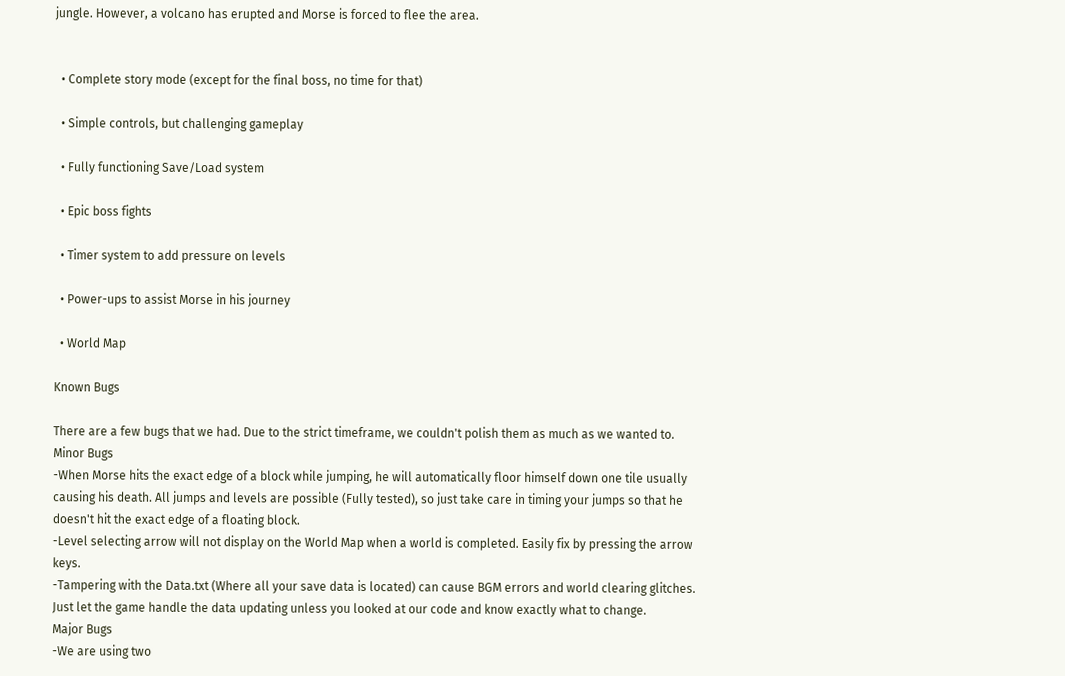jungle. However, a volcano has erupted and Morse is forced to flee the area.


  • Complete story mode (except for the final boss, no time for that)

  • Simple controls, but challenging gameplay

  • Fully functioning Save/Load system

  • Epic boss fights

  • Timer system to add pressure on levels

  • Power-ups to assist Morse in his journey

  • World Map

Known Bugs

There are a few bugs that we had. Due to the strict timeframe, we couldn't polish them as much as we wanted to.
Minor Bugs
-When Morse hits the exact edge of a block while jumping, he will automatically floor himself down one tile usually causing his death. All jumps and levels are possible (Fully tested), so just take care in timing your jumps so that he doesn't hit the exact edge of a floating block.
-Level selecting arrow will not display on the World Map when a world is completed. Easily fix by pressing the arrow keys.
-Tampering with the Data.txt (Where all your save data is located) can cause BGM errors and world clearing glitches. Just let the game handle the data updating unless you looked at our code and know exactly what to change.
Major Bugs
-We are using two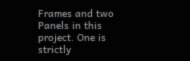Frames and two Panels in this project. One is strictly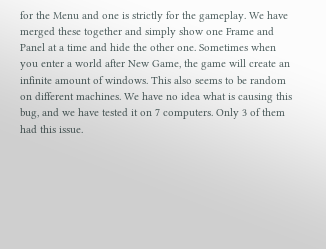for the Menu and one is strictly for the gameplay. We have merged these together and simply show one Frame and Panel at a time and hide the other one. Sometimes when you enter a world after New Game, the game will create an infinite amount of windows. This also seems to be random on different machines. We have no idea what is causing this bug, and we have tested it on 7 computers. Only 3 of them had this issue.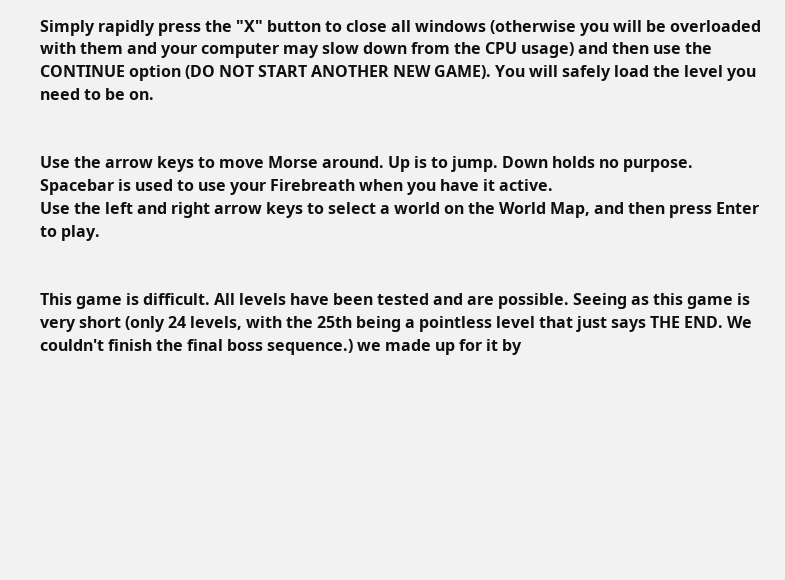Simply rapidly press the "X" button to close all windows (otherwise you will be overloaded with them and your computer may slow down from the CPU usage) and then use the CONTINUE option (DO NOT START ANOTHER NEW GAME). You will safely load the level you need to be on.


Use the arrow keys to move Morse around. Up is to jump. Down holds no purpose.
Spacebar is used to use your Firebreath when you have it active.
Use the left and right arrow keys to select a world on the World Map, and then press Enter to play.


This game is difficult. All levels have been tested and are possible. Seeing as this game is very short (only 24 levels, with the 25th being a pointless level that just says THE END. We couldn't finish the final boss sequence.) we made up for it by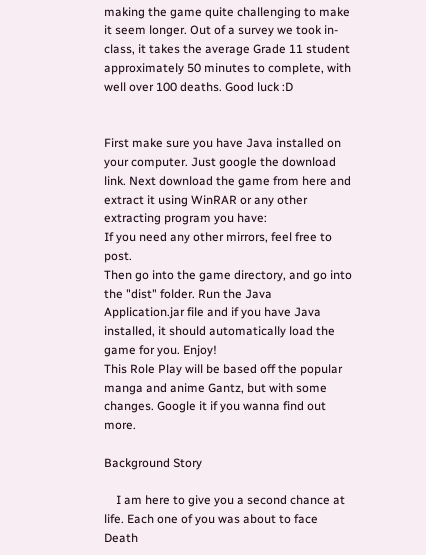making the game quite challenging to make it seem longer. Out of a survey we took in-class, it takes the average Grade 11 student approximately 50 minutes to complete, with well over 100 deaths. Good luck :D


First make sure you have Java installed on your computer. Just google the download link. Next download the game from here and extract it using WinRAR or any other extracting program you have:
If you need any other mirrors, feel free to post.
Then go into the game directory, and go into the "dist" folder. Run the Java Application.jar file and if you have Java installed, it should automatically load the game for you. Enjoy!
This Role Play will be based off the popular manga and anime Gantz, but with some changes. Google it if you wanna find out more.

Background Story

    I am here to give you a second chance at life. Each one of you was about to face Death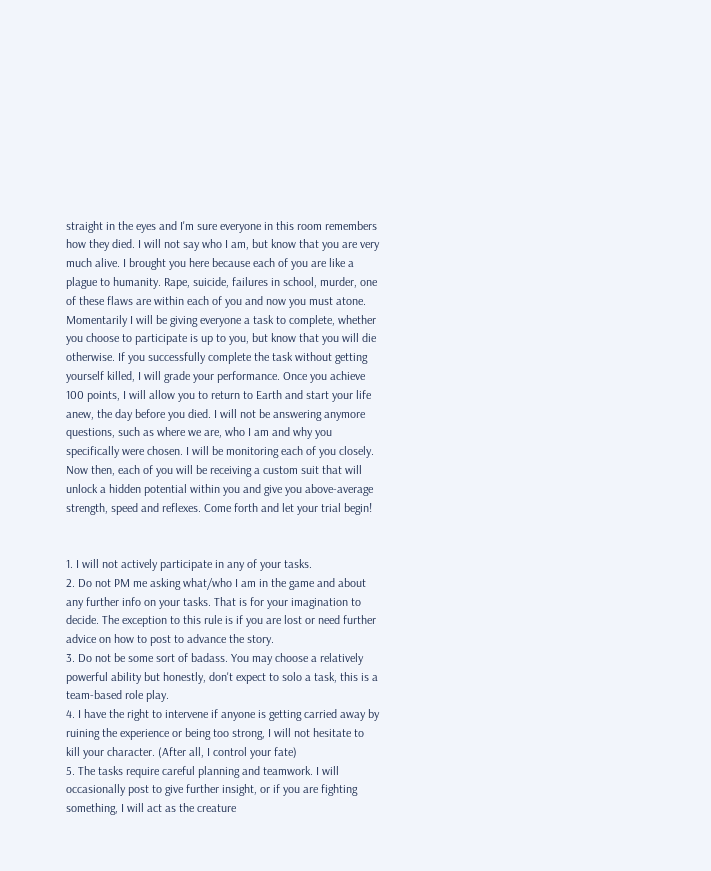straight in the eyes and I'm sure everyone in this room remembers how they died. I will not say who I am, but know that you are very much alive. I brought you here because each of you are like a plague to humanity. Rape, suicide, failures in school, murder, one of these flaws are within each of you and now you must atone. Momentarily I will be giving everyone a task to complete, whether you choose to participate is up to you, but know that you will die otherwise. If you successfully complete the task without getting yourself killed, I will grade your performance. Once you achieve 100 points, I will allow you to return to Earth and start your life anew, the day before you died. I will not be answering anymore questions, such as where we are, who I am and why you specifically were chosen. I will be monitoring each of you closely. Now then, each of you will be receiving a custom suit that will unlock a hidden potential within you and give you above-average strength, speed and reflexes. Come forth and let your trial begin!


1. I will not actively participate in any of your tasks.
2. Do not PM me asking what/who I am in the game and about any further info on your tasks. That is for your imagination to decide. The exception to this rule is if you are lost or need further advice on how to post to advance the story.
3. Do not be some sort of badass. You may choose a relatively powerful ability but honestly, don't expect to solo a task, this is a team-based role play.
4. I have the right to intervene if anyone is getting carried away by ruining the experience or being too strong, I will not hesitate to kill your character. (After all, I control your fate)
5. The tasks require careful planning and teamwork. I will occasionally post to give further insight, or if you are fighting something, I will act as the creature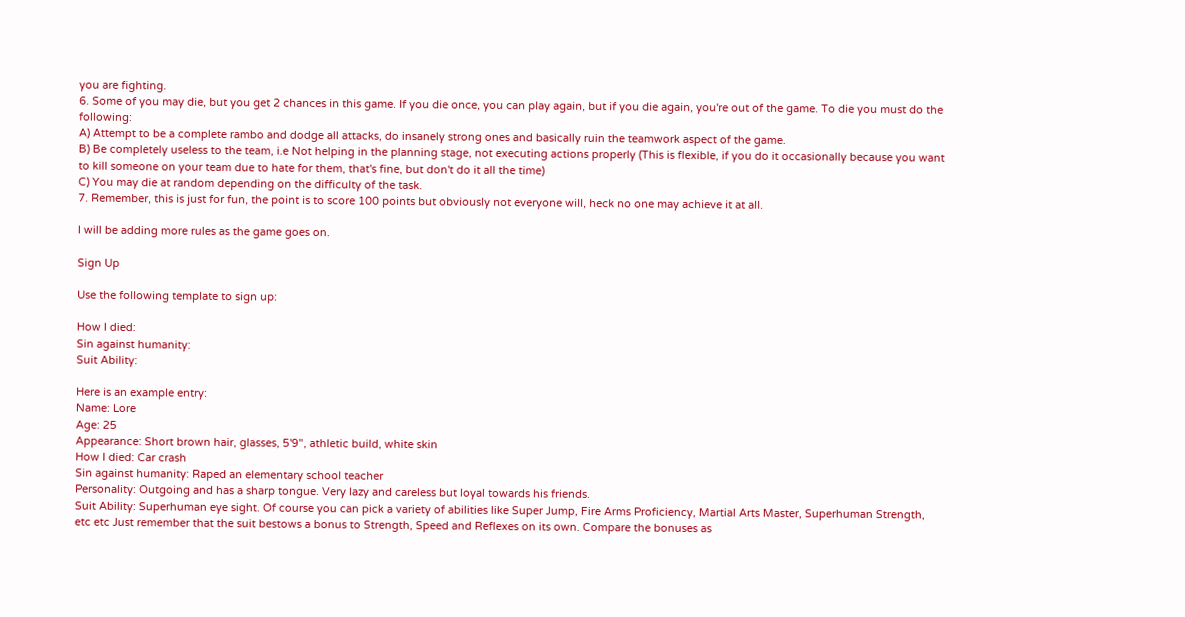you are fighting.
6. Some of you may die, but you get 2 chances in this game. If you die once, you can play again, but if you die again, you're out of the game. To die you must do the following:
A) Attempt to be a complete rambo and dodge all attacks, do insanely strong ones and basically ruin the teamwork aspect of the game.
B) Be completely useless to the team, i.e Not helping in the planning stage, not executing actions properly (This is flexible, if you do it occasionally because you want to kill someone on your team due to hate for them, that's fine, but don't do it all the time)
C) You may die at random depending on the difficulty of the task.
7. Remember, this is just for fun, the point is to score 100 points but obviously not everyone will, heck no one may achieve it at all.

I will be adding more rules as the game goes on.

Sign Up

Use the following template to sign up:

How I died:
Sin against humanity:
Suit Ability:

Here is an example entry:
Name: Lore
Age: 25
Appearance: Short brown hair, glasses, 5'9", athletic build, white skin
How I died: Car crash
Sin against humanity: Raped an elementary school teacher
Personality: Outgoing and has a sharp tongue. Very lazy and careless but loyal towards his friends.
Suit Ability: Superhuman eye sight. Of course you can pick a variety of abilities like Super Jump, Fire Arms Proficiency, Martial Arts Master, Superhuman Strength, etc etc Just remember that the suit bestows a bonus to Strength, Speed and Reflexes on its own. Compare the bonuses as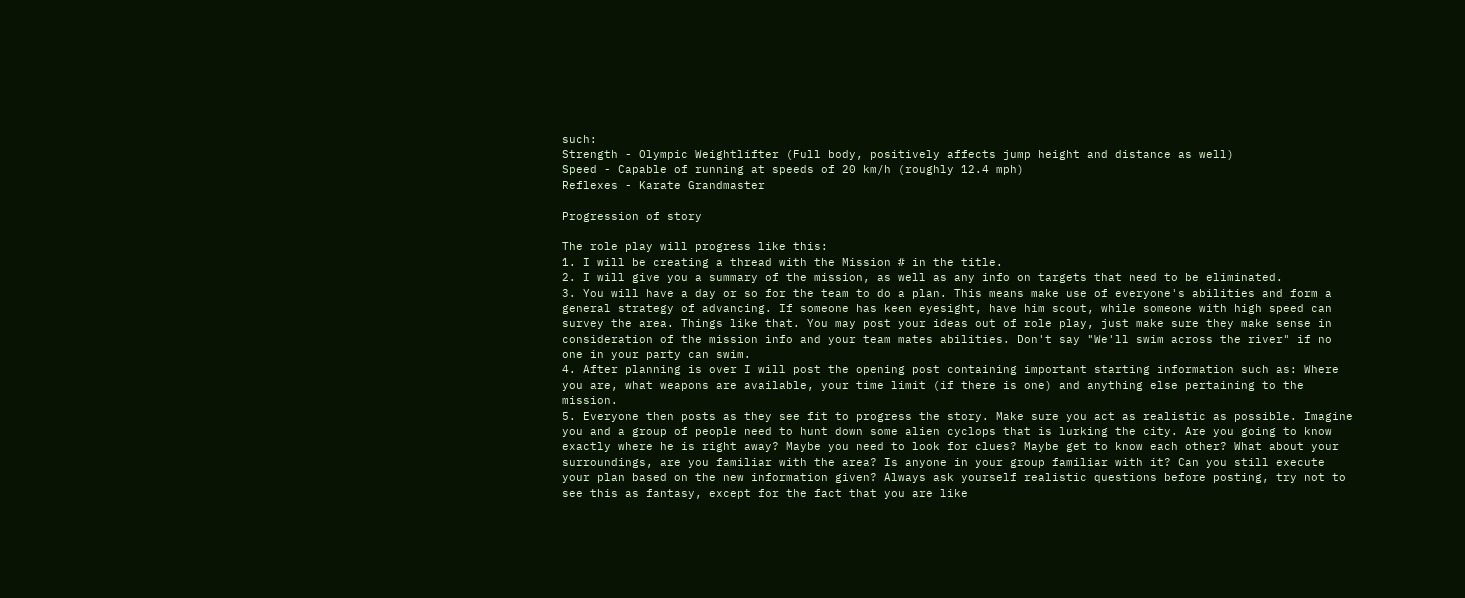such:
Strength - Olympic Weightlifter (Full body, positively affects jump height and distance as well)
Speed - Capable of running at speeds of 20 km/h (roughly 12.4 mph)
Reflexes - Karate Grandmaster

Progression of story

The role play will progress like this:
1. I will be creating a thread with the Mission # in the title.
2. I will give you a summary of the mission, as well as any info on targets that need to be eliminated.
3. You will have a day or so for the team to do a plan. This means make use of everyone's abilities and form a general strategy of advancing. If someone has keen eyesight, have him scout, while someone with high speed can survey the area. Things like that. You may post your ideas out of role play, just make sure they make sense in consideration of the mission info and your team mates abilities. Don't say "We'll swim across the river" if no one in your party can swim.
4. After planning is over I will post the opening post containing important starting information such as: Where you are, what weapons are available, your time limit (if there is one) and anything else pertaining to the mission.
5. Everyone then posts as they see fit to progress the story. Make sure you act as realistic as possible. Imagine you and a group of people need to hunt down some alien cyclops that is lurking the city. Are you going to know exactly where he is right away? Maybe you need to look for clues? Maybe get to know each other? What about your surroundings, are you familiar with the area? Is anyone in your group familiar with it? Can you still execute your plan based on the new information given? Always ask yourself realistic questions before posting, try not to see this as fantasy, except for the fact that you are like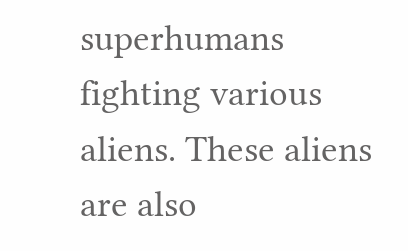superhumans fighting various aliens. These aliens are also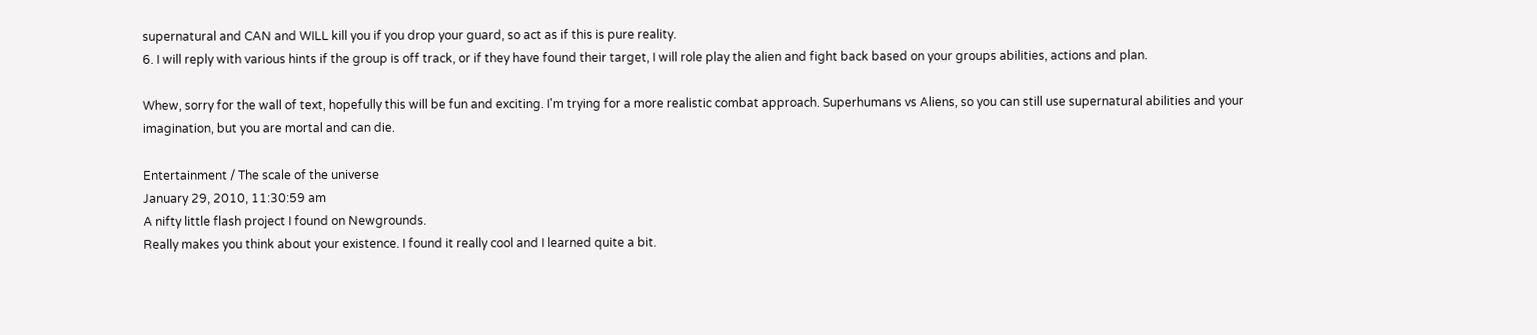supernatural and CAN and WILL kill you if you drop your guard, so act as if this is pure reality.
6. I will reply with various hints if the group is off track, or if they have found their target, I will role play the alien and fight back based on your groups abilities, actions and plan.

Whew, sorry for the wall of text, hopefully this will be fun and exciting. I'm trying for a more realistic combat approach. Superhumans vs Aliens, so you can still use supernatural abilities and your imagination, but you are mortal and can die.

Entertainment / The scale of the universe
January 29, 2010, 11:30:59 am
A nifty little flash project I found on Newgrounds.
Really makes you think about your existence. I found it really cool and I learned quite a bit.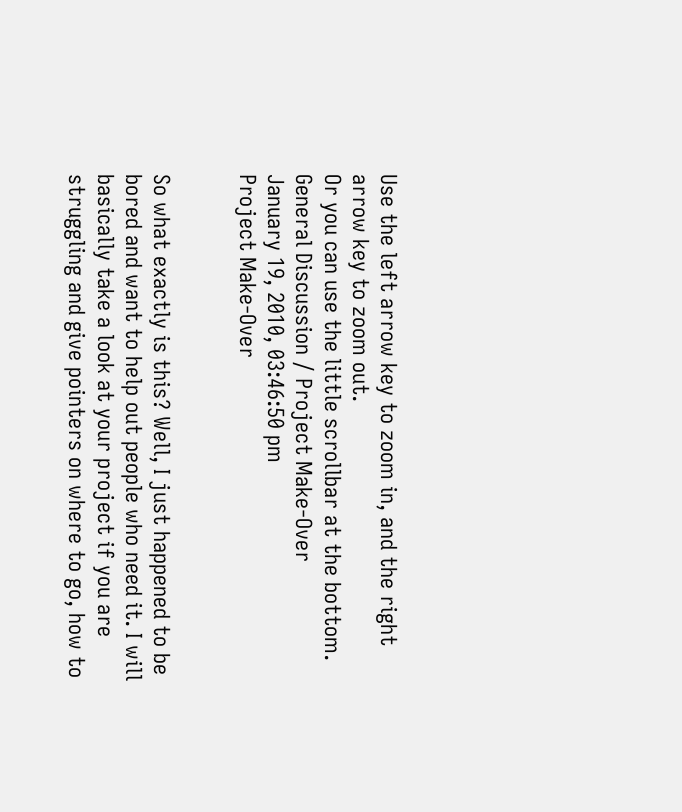Use the left arrow key to zoom in, and the right arrow key to zoom out.
Or you can use the little scrollbar at the bottom.
General Discussion / Project Make-Over
January 19, 2010, 03:46:50 pm
Project Make-Over


So what exactly is this? Well, I just happened to be bored and want to help out people who need it. I will basically take a look at your project if you are struggling and give pointers on where to go, how to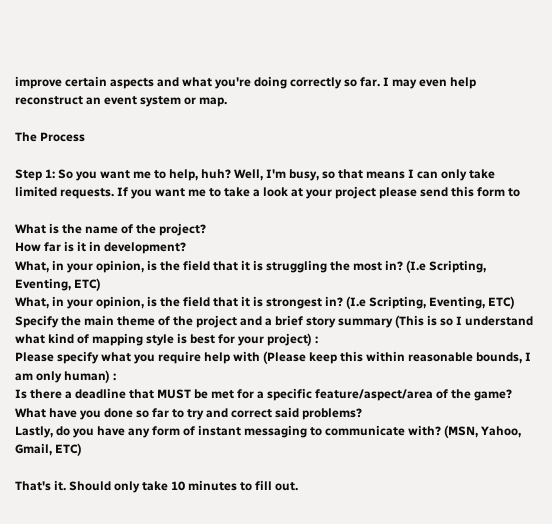improve certain aspects and what you're doing correctly so far. I may even help reconstruct an event system or map.

The Process

Step 1: So you want me to help, huh? Well, I'm busy, so that means I can only take limited requests. If you want me to take a look at your project please send this form to

What is the name of the project?
How far is it in development?
What, in your opinion, is the field that it is struggling the most in? (I.e Scripting, Eventing, ETC)
What, in your opinion, is the field that it is strongest in? (I.e Scripting, Eventing, ETC)
Specify the main theme of the project and a brief story summary (This is so I understand what kind of mapping style is best for your project) :
Please specify what you require help with (Please keep this within reasonable bounds, I am only human) :
Is there a deadline that MUST be met for a specific feature/aspect/area of the game?
What have you done so far to try and correct said problems?
Lastly, do you have any form of instant messaging to communicate with? (MSN, Yahoo, Gmail, ETC)

That's it. Should only take 10 minutes to fill out.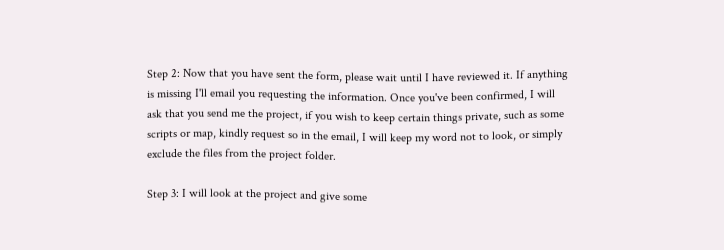Step 2: Now that you have sent the form, please wait until I have reviewed it. If anything is missing I'll email you requesting the information. Once you've been confirmed, I will ask that you send me the project, if you wish to keep certain things private, such as some scripts or map, kindly request so in the email, I will keep my word not to look, or simply exclude the files from the project folder.

Step 3: I will look at the project and give some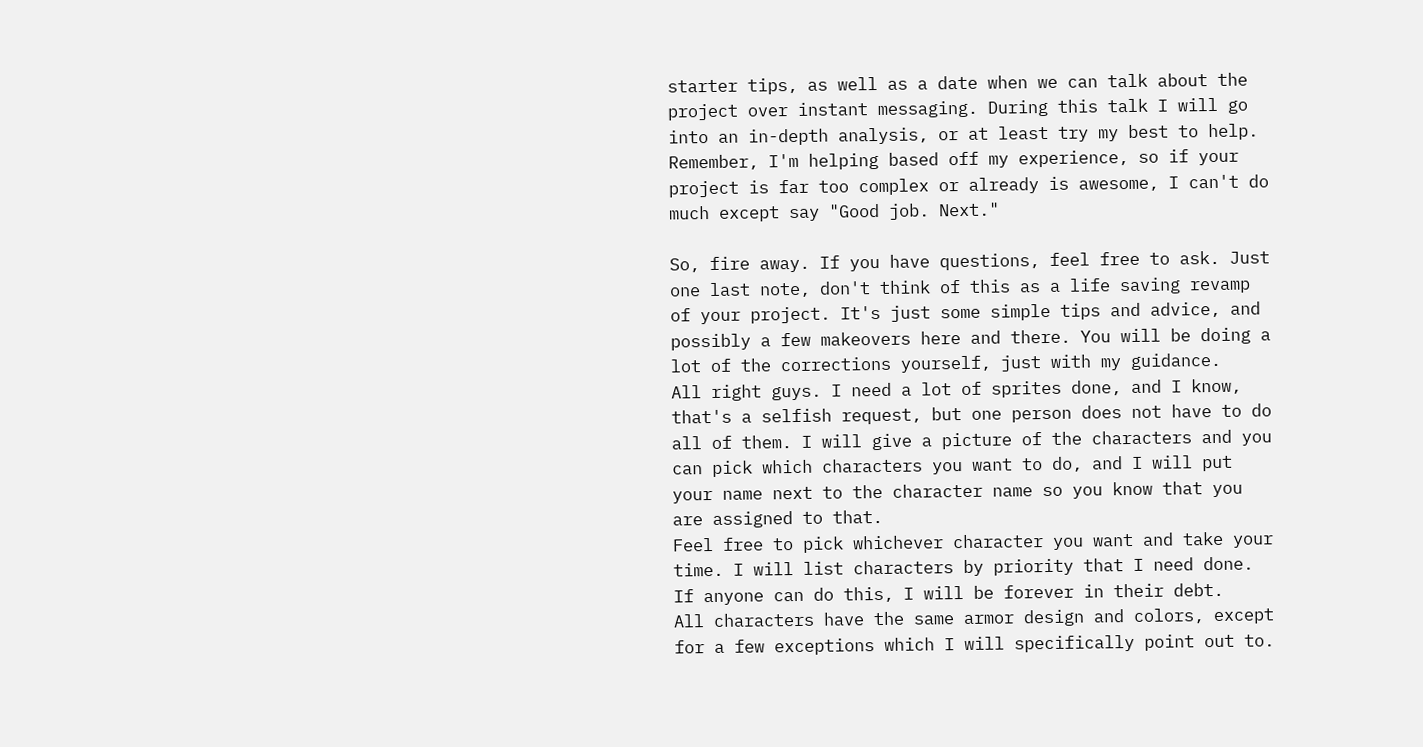starter tips, as well as a date when we can talk about the project over instant messaging. During this talk I will go into an in-depth analysis, or at least try my best to help. Remember, I'm helping based off my experience, so if your project is far too complex or already is awesome, I can't do much except say "Good job. Next."

So, fire away. If you have questions, feel free to ask. Just one last note, don't think of this as a life saving revamp of your project. It's just some simple tips and advice, and possibly a few makeovers here and there. You will be doing a lot of the corrections yourself, just with my guidance.
All right guys. I need a lot of sprites done, and I know, that's a selfish request, but one person does not have to do all of them. I will give a picture of the characters and you can pick which characters you want to do, and I will put your name next to the character name so you know that you are assigned to that.
Feel free to pick whichever character you want and take your time. I will list characters by priority that I need done. If anyone can do this, I will be forever in their debt.
All characters have the same armor design and colors, except for a few exceptions which I will specifically point out to.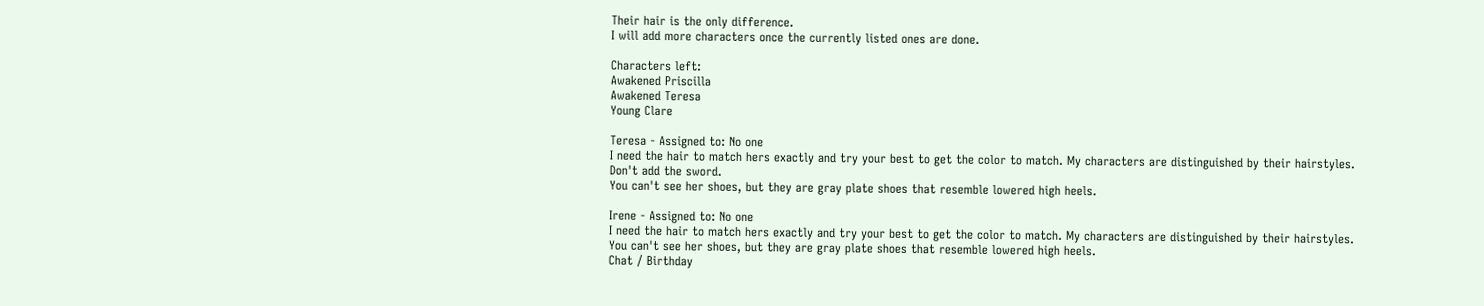Their hair is the only difference.
I will add more characters once the currently listed ones are done.

Characters left:
Awakened Priscilla
Awakened Teresa
Young Clare

Teresa - Assigned to: No one
I need the hair to match hers exactly and try your best to get the color to match. My characters are distinguished by their hairstyles.
Don't add the sword.
You can't see her shoes, but they are gray plate shoes that resemble lowered high heels.

Irene - Assigned to: No one
I need the hair to match hers exactly and try your best to get the color to match. My characters are distinguished by their hairstyles.
You can't see her shoes, but they are gray plate shoes that resemble lowered high heels.
Chat / Birthday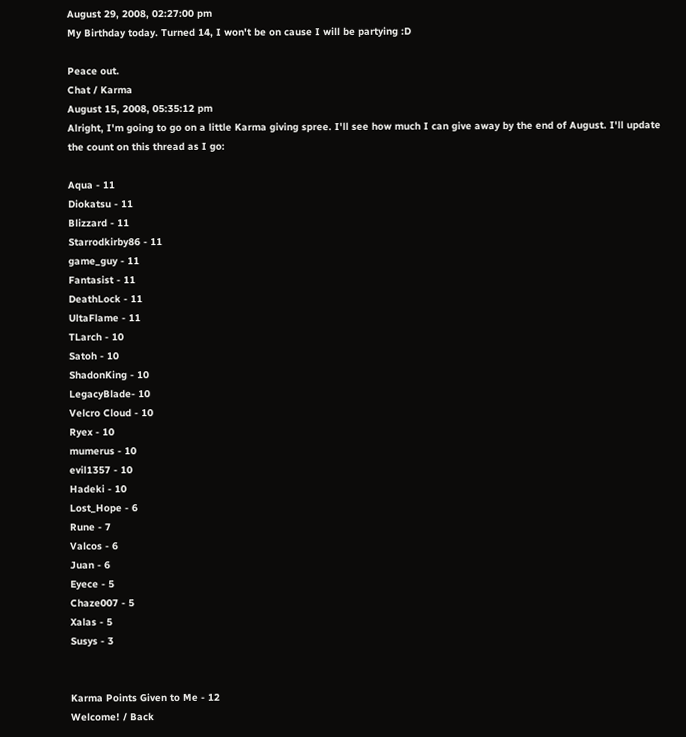August 29, 2008, 02:27:00 pm
My Birthday today. Turned 14, I won't be on cause I will be partying :D

Peace out.
Chat / Karma
August 15, 2008, 05:35:12 pm
Alright, I'm going to go on a little Karma giving spree. I'll see how much I can give away by the end of August. I'll update the count on this thread as I go:

Aqua - 11
Diokatsu - 11
Blizzard - 11
Starrodkirby86 - 11
game_guy - 11
Fantasist - 11
DeathLock - 11
UltaFlame - 11
TLarch - 10
Satoh - 10
ShadonKing - 10
LegacyBlade- 10
Velcro Cloud - 10
Ryex - 10
mumerus - 10
evil1357 - 10
Hadeki - 10
Lost_Hope - 6
Rune - 7
Valcos - 6
Juan - 6
Eyece - 5
Chaze007 - 5
Xalas - 5
Susys - 3


Karma Points Given to Me - 12
Welcome! / Back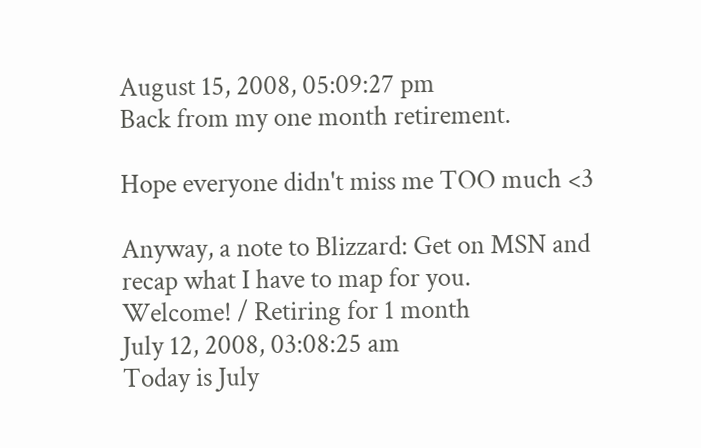August 15, 2008, 05:09:27 pm
Back from my one month retirement.

Hope everyone didn't miss me TOO much <3

Anyway, a note to Blizzard: Get on MSN and recap what I have to map for you.
Welcome! / Retiring for 1 month
July 12, 2008, 03:08:25 am
Today is July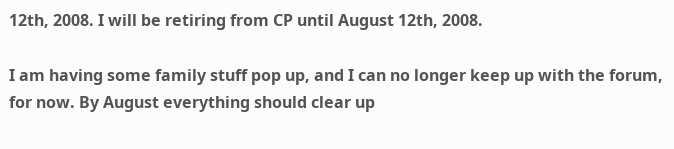12th, 2008. I will be retiring from CP until August 12th, 2008.

I am having some family stuff pop up, and I can no longer keep up with the forum, for now. By August everything should clear up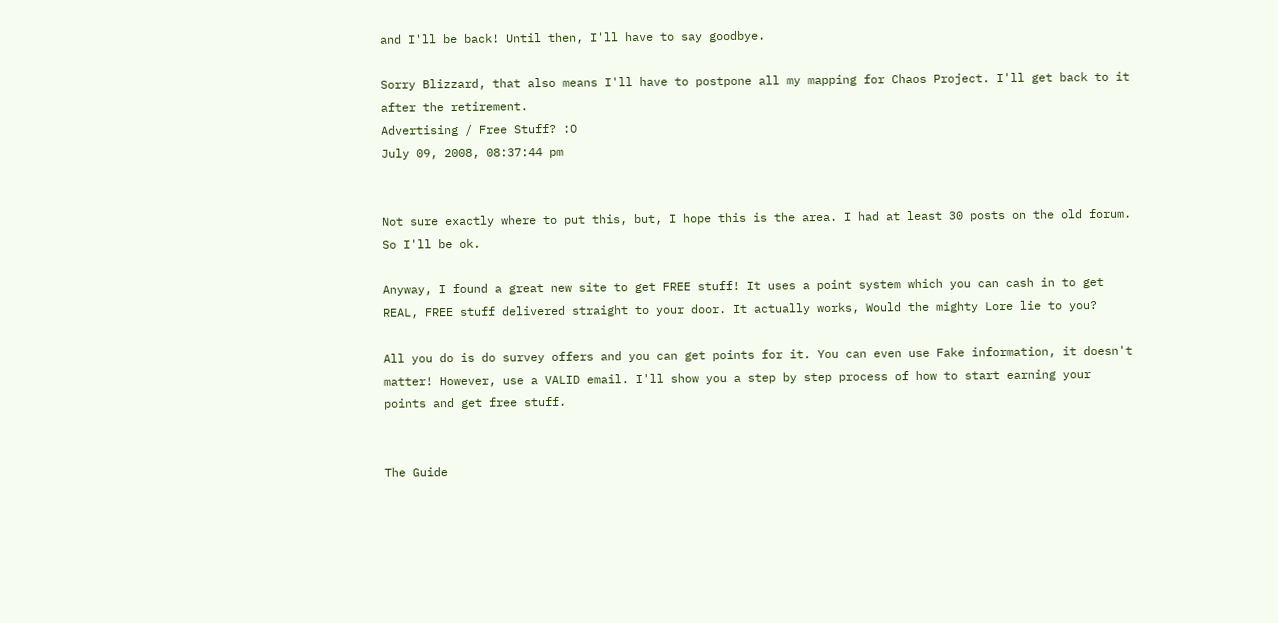and I'll be back! Until then, I'll have to say goodbye.

Sorry Blizzard, that also means I'll have to postpone all my mapping for Chaos Project. I'll get back to it after the retirement.
Advertising / Free Stuff? :O
July 09, 2008, 08:37:44 pm


Not sure exactly where to put this, but, I hope this is the area. I had at least 30 posts on the old forum. So I'll be ok.

Anyway, I found a great new site to get FREE stuff! It uses a point system which you can cash in to get REAL, FREE stuff delivered straight to your door. It actually works, Would the mighty Lore lie to you?

All you do is do survey offers and you can get points for it. You can even use Fake information, it doesn't matter! However, use a VALID email. I'll show you a step by step process of how to start earning your points and get free stuff.


The Guide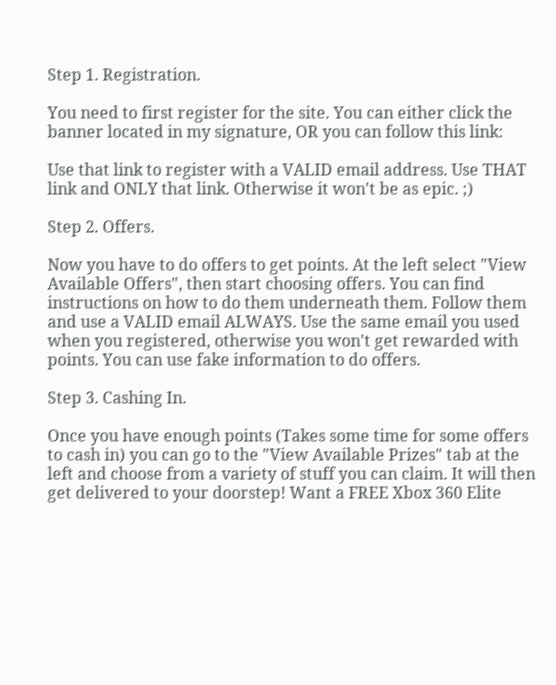Step 1. Registration.

You need to first register for the site. You can either click the banner located in my signature, OR you can follow this link:

Use that link to register with a VALID email address. Use THAT link and ONLY that link. Otherwise it won't be as epic. ;)

Step 2. Offers.

Now you have to do offers to get points. At the left select "View Available Offers", then start choosing offers. You can find instructions on how to do them underneath them. Follow them and use a VALID email ALWAYS. Use the same email you used when you registered, otherwise you won't get rewarded with points. You can use fake information to do offers.

Step 3. Cashing In.

Once you have enough points (Takes some time for some offers to cash in) you can go to the "View Available Prizes" tab at the left and choose from a variety of stuff you can claim. It will then get delivered to your doorstep! Want a FREE Xbox 360 Elite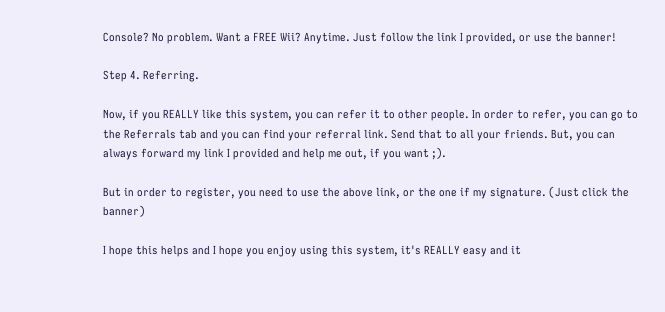Console? No problem. Want a FREE Wii? Anytime. Just follow the link I provided, or use the banner!

Step 4. Referring.

Now, if you REALLY like this system, you can refer it to other people. In order to refer, you can go to the Referrals tab and you can find your referral link. Send that to all your friends. But, you can always forward my link I provided and help me out, if you want ;).

But in order to register, you need to use the above link, or the one if my signature. (Just click the banner)

I hope this helps and I hope you enjoy using this system, it's REALLY easy and it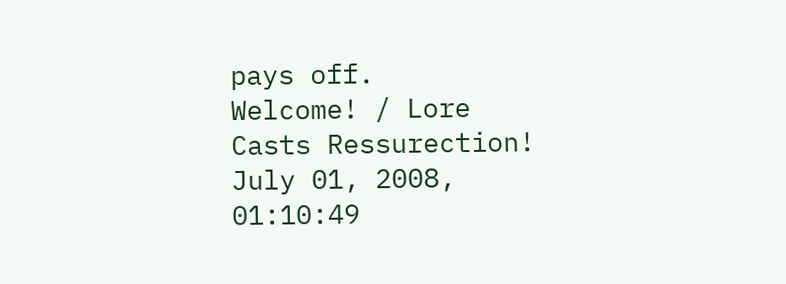pays off.
Welcome! / Lore Casts Ressurection!
July 01, 2008, 01:10:49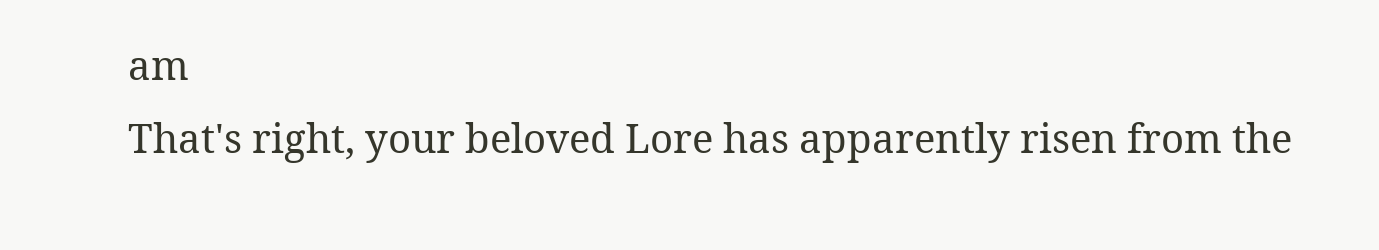am
That's right, your beloved Lore has apparently risen from the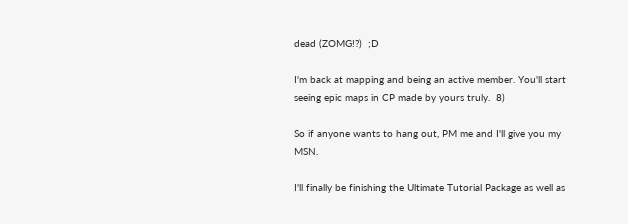dead (ZOMG!?)  ;D

I'm back at mapping and being an active member. You'll start seeing epic maps in CP made by yours truly.  8)

So if anyone wants to hang out, PM me and I'll give you my MSN.

I'll finally be finishing the Ultimate Tutorial Package as well as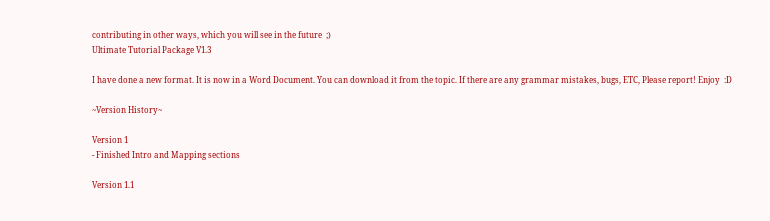contributing in other ways, which you will see in the future  ;)
Ultimate Tutorial Package V1.3

I have done a new format. It is now in a Word Document. You can download it from the topic. If there are any grammar mistakes, bugs, ETC, Please report! Enjoy  :D

~Version History~

Version 1
- Finished Intro and Mapping sections

Version 1.1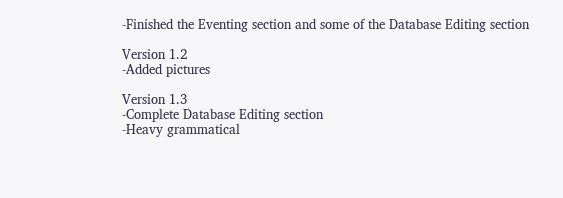-Finished the Eventing section and some of the Database Editing section

Version 1.2
-Added pictures

Version 1.3
-Complete Database Editing section
-Heavy grammatical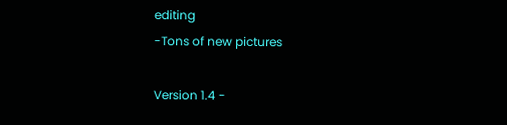editing
-Tons of new pictures

Version 1.4 -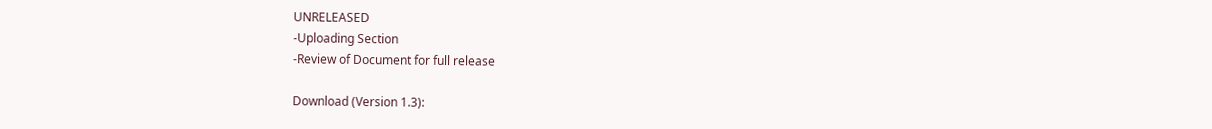UNRELEASED
-Uploading Section
-Review of Document for full release

Download (Version 1.3):